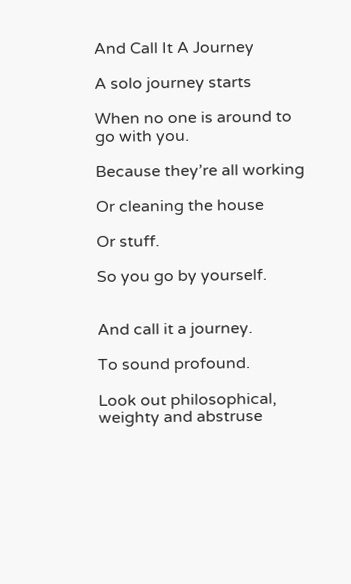And Call It A Journey

A solo journey starts

When no one is around to go with you.

Because they’re all working

Or cleaning the house

Or stuff.

So you go by yourself.


And call it a journey.

To sound profound.

Look out philosophical, weighty and abstruse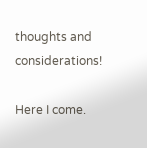thoughts and considerations!

Here I come.